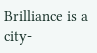Brilliance is a city-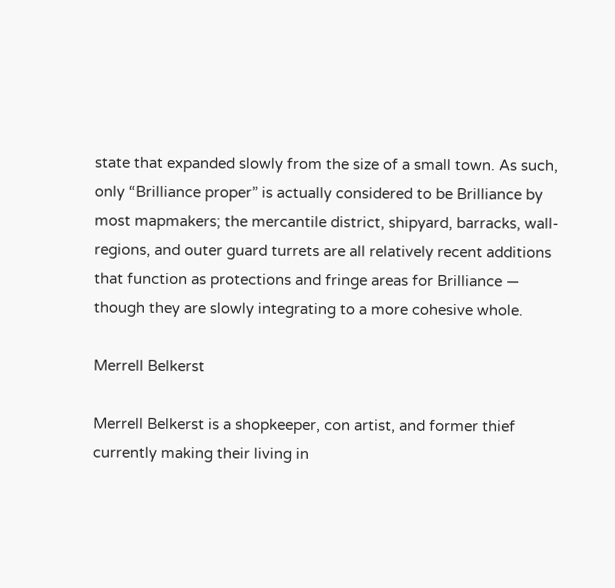state that expanded slowly from the size of a small town. As such, only “Brilliance proper” is actually considered to be Brilliance by most mapmakers; the mercantile district, shipyard, barracks, wall-regions, and outer guard turrets are all relatively recent additions that function as protections and fringe areas for Brilliance — though they are slowly integrating to a more cohesive whole.

Merrell Belkerst

Merrell Belkerst is a shopkeeper, con artist, and former thief currently making their living in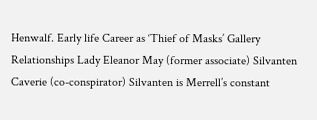Henwalf. Early life Career as ‘Thief of Masks’ Gallery Relationships Lady Eleanor May (former associate) Silvanten Caverie (co-conspirator) Silvanten is Merrell’s constant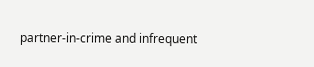partner-in-crime and infrequent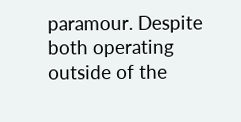paramour. Despite both operating outside of the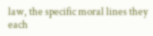law, the specific moral lines they each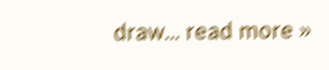draw… read more »